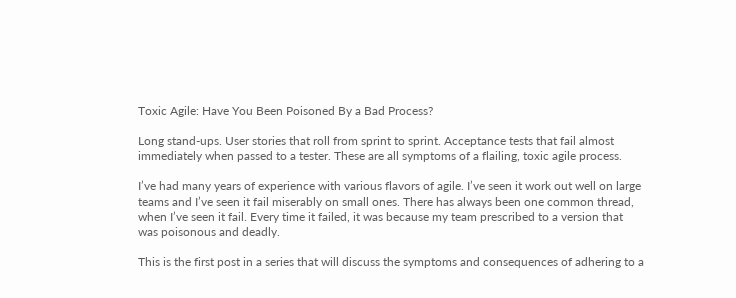Toxic Agile: Have You Been Poisoned By a Bad Process?

Long stand-ups. User stories that roll from sprint to sprint. Acceptance tests that fail almost immediately when passed to a tester. These are all symptoms of a flailing, toxic agile process.

I’ve had many years of experience with various flavors of agile. I’ve seen it work out well on large teams and I’ve seen it fail miserably on small ones. There has always been one common thread, when I’ve seen it fail. Every time it failed, it was because my team prescribed to a version that was poisonous and deadly.

This is the first post in a series that will discuss the symptoms and consequences of adhering to a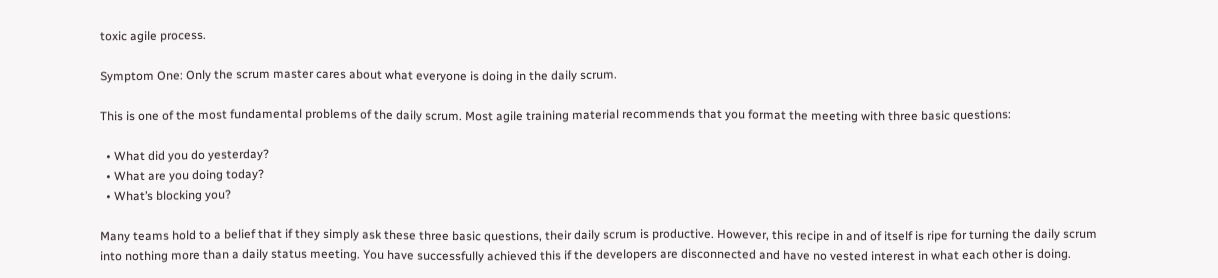toxic agile process.

Symptom One: Only the scrum master cares about what everyone is doing in the daily scrum.

This is one of the most fundamental problems of the daily scrum. Most agile training material recommends that you format the meeting with three basic questions:

  • What did you do yesterday?
  • What are you doing today?
  • What’s blocking you?

Many teams hold to a belief that if they simply ask these three basic questions, their daily scrum is productive. However, this recipe in and of itself is ripe for turning the daily scrum into nothing more than a daily status meeting. You have successfully achieved this if the developers are disconnected and have no vested interest in what each other is doing.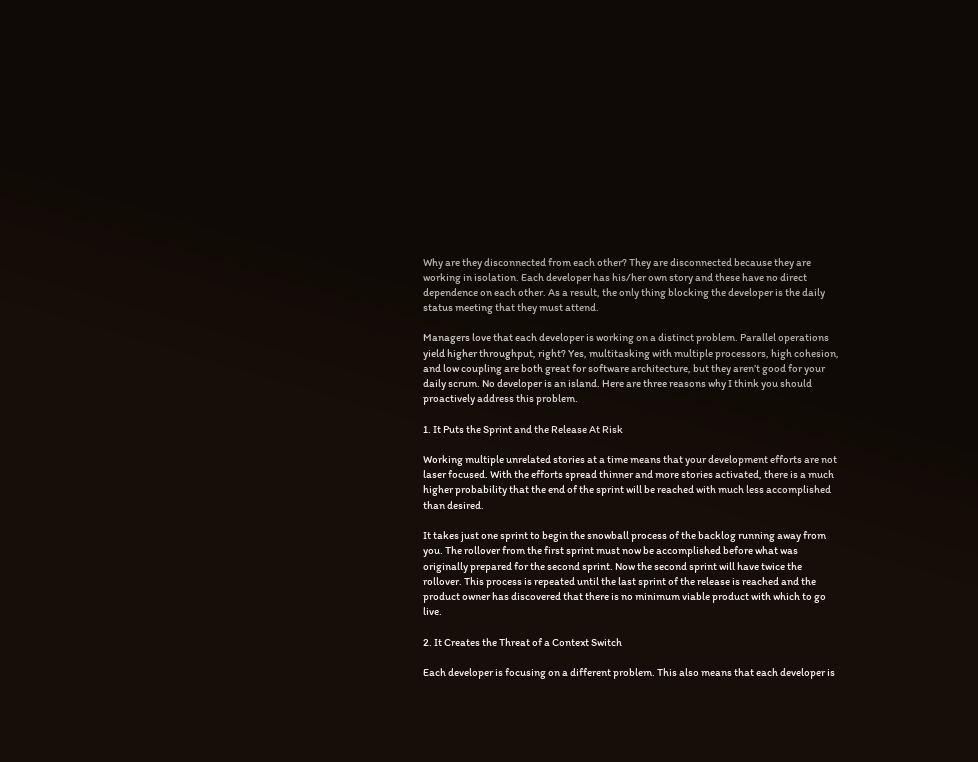Why are they disconnected from each other? They are disconnected because they are working in isolation. Each developer has his/her own story and these have no direct dependence on each other. As a result, the only thing blocking the developer is the daily status meeting that they must attend.

Managers love that each developer is working on a distinct problem. Parallel operations yield higher throughput, right? Yes, multitasking with multiple processors, high cohesion, and low coupling are both great for software architecture, but they aren’t good for your daily scrum. No developer is an island. Here are three reasons why I think you should proactively address this problem.

1. It Puts the Sprint and the Release At Risk

Working multiple unrelated stories at a time means that your development efforts are not laser focused. With the efforts spread thinner and more stories activated, there is a much higher probability that the end of the sprint will be reached with much less accomplished than desired.

It takes just one sprint to begin the snowball process of the backlog running away from you. The rollover from the first sprint must now be accomplished before what was originally prepared for the second sprint. Now the second sprint will have twice the rollover. This process is repeated until the last sprint of the release is reached and the product owner has discovered that there is no minimum viable product with which to go live.

2. It Creates the Threat of a Context Switch

Each developer is focusing on a different problem. This also means that each developer is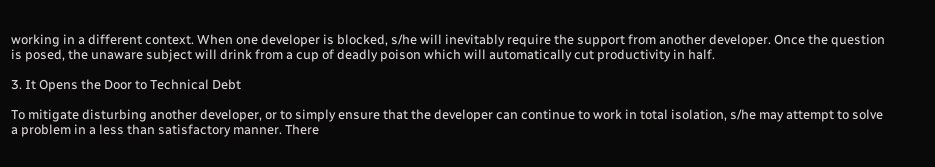working in a different context. When one developer is blocked, s/he will inevitably require the support from another developer. Once the question is posed, the unaware subject will drink from a cup of deadly poison which will automatically cut productivity in half.

3. It Opens the Door to Technical Debt

To mitigate disturbing another developer, or to simply ensure that the developer can continue to work in total isolation, s/he may attempt to solve a problem in a less than satisfactory manner. There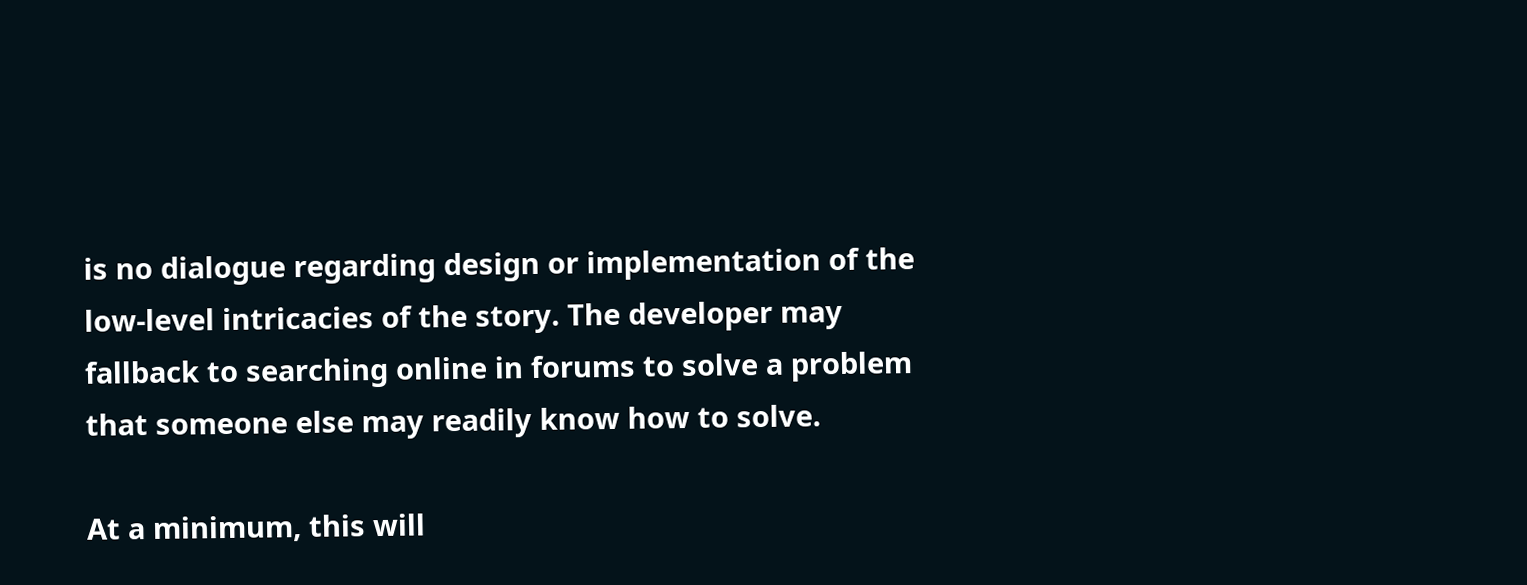is no dialogue regarding design or implementation of the low-level intricacies of the story. The developer may fallback to searching online in forums to solve a problem that someone else may readily know how to solve.

At a minimum, this will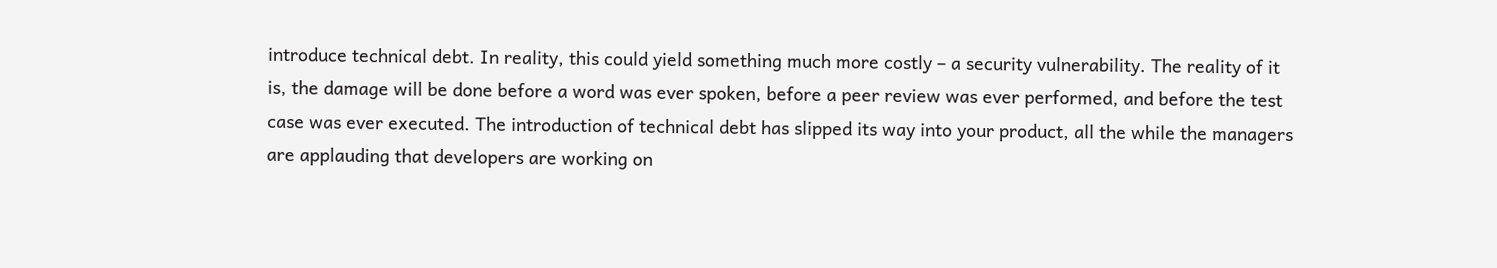introduce technical debt. In reality, this could yield something much more costly – a security vulnerability. The reality of it is, the damage will be done before a word was ever spoken, before a peer review was ever performed, and before the test case was ever executed. The introduction of technical debt has slipped its way into your product, all the while the managers are applauding that developers are working on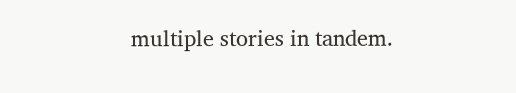multiple stories in tandem.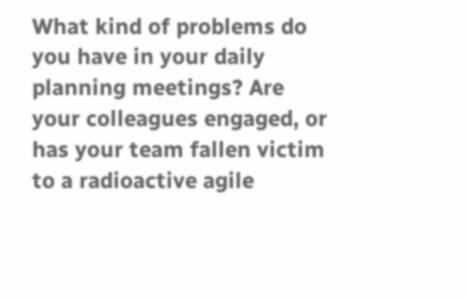What kind of problems do you have in your daily planning meetings? Are your colleagues engaged, or has your team fallen victim to a radioactive agile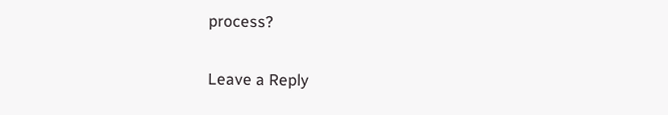process?

Leave a Reply